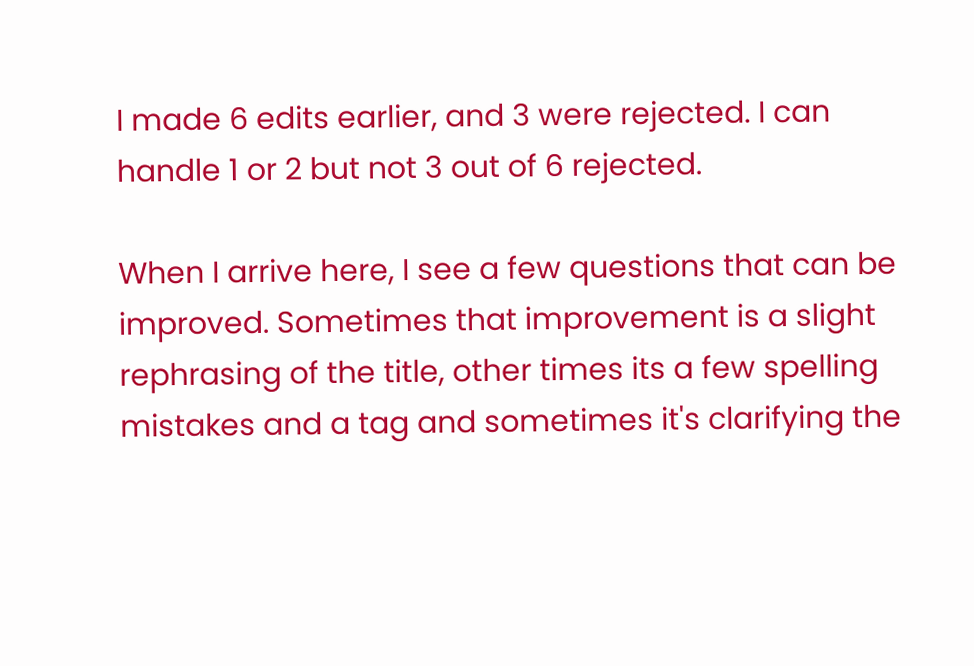I made 6 edits earlier, and 3 were rejected. I can handle 1 or 2 but not 3 out of 6 rejected.

When I arrive here, I see a few questions that can be improved. Sometimes that improvement is a slight rephrasing of the title, other times its a few spelling mistakes and a tag and sometimes it's clarifying the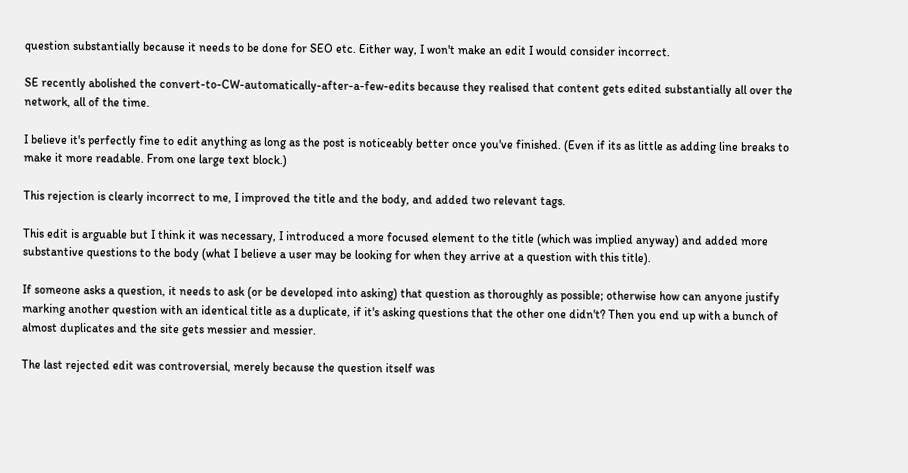question substantially because it needs to be done for SEO etc. Either way, I won't make an edit I would consider incorrect.

SE recently abolished the convert-to-CW-automatically-after-a-few-edits because they realised that content gets edited substantially all over the network, all of the time.

I believe it's perfectly fine to edit anything as long as the post is noticeably better once you've finished. (Even if its as little as adding line breaks to make it more readable. From one large text block.)

This rejection is clearly incorrect to me, I improved the title and the body, and added two relevant tags.

This edit is arguable but I think it was necessary, I introduced a more focused element to the title (which was implied anyway) and added more substantive questions to the body (what I believe a user may be looking for when they arrive at a question with this title).

If someone asks a question, it needs to ask (or be developed into asking) that question as thoroughly as possible; otherwise how can anyone justify marking another question with an identical title as a duplicate, if it's asking questions that the other one didn't? Then you end up with a bunch of almost duplicates and the site gets messier and messier.

The last rejected edit was controversial, merely because the question itself was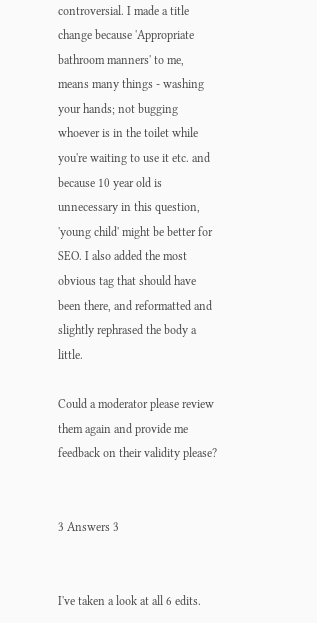controversial. I made a title change because 'Appropriate bathroom manners' to me, means many things - washing your hands; not bugging whoever is in the toilet while you're waiting to use it etc. and because 10 year old is unnecessary in this question, 'young child' might be better for SEO. I also added the most obvious tag that should have been there, and reformatted and slightly rephrased the body a little.

Could a moderator please review them again and provide me feedback on their validity please?


3 Answers 3


I've taken a look at all 6 edits.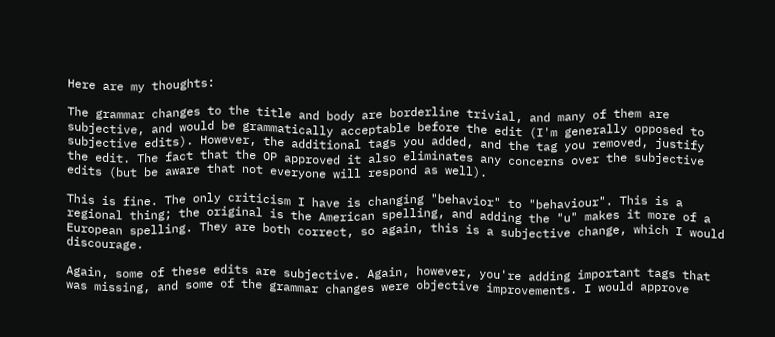Here are my thoughts:

The grammar changes to the title and body are borderline trivial, and many of them are subjective, and would be grammatically acceptable before the edit (I'm generally opposed to subjective edits). However, the additional tags you added, and the tag you removed, justify the edit. The fact that the OP approved it also eliminates any concerns over the subjective edits (but be aware that not everyone will respond as well).

This is fine. The only criticism I have is changing "behavior" to "behaviour". This is a regional thing; the original is the American spelling, and adding the "u" makes it more of a European spelling. They are both correct, so again, this is a subjective change, which I would discourage.

Again, some of these edits are subjective. Again, however, you're adding important tags that was missing, and some of the grammar changes were objective improvements. I would approve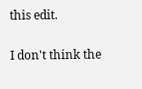this edit.

I don't think the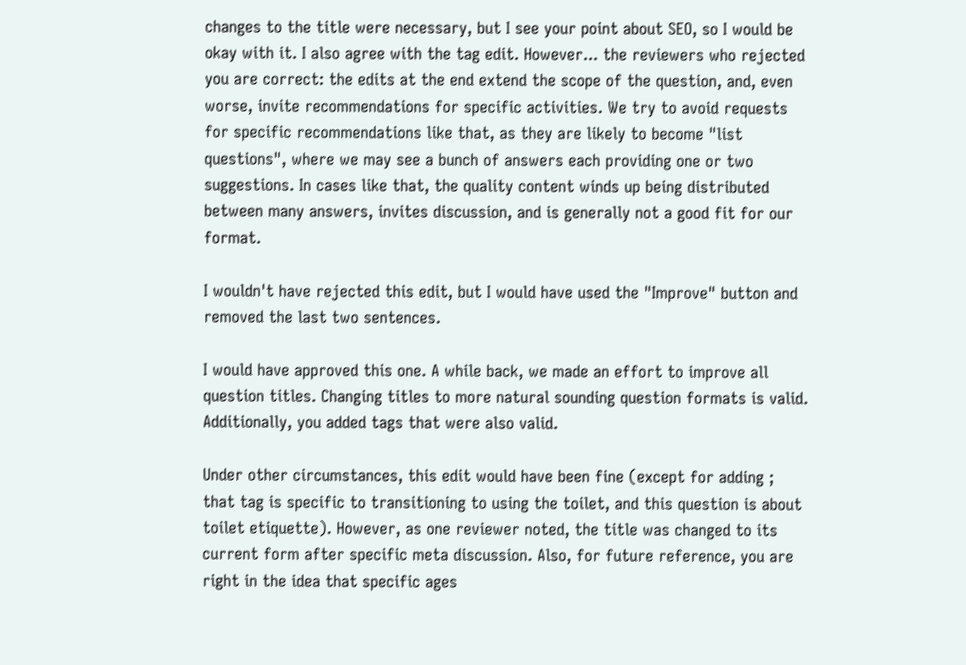changes to the title were necessary, but I see your point about SEO, so I would be okay with it. I also agree with the tag edit. However... the reviewers who rejected you are correct: the edits at the end extend the scope of the question, and, even worse, invite recommendations for specific activities. We try to avoid requests for specific recommendations like that, as they are likely to become "list questions", where we may see a bunch of answers each providing one or two suggestions. In cases like that, the quality content winds up being distributed between many answers, invites discussion, and is generally not a good fit for our format.

I wouldn't have rejected this edit, but I would have used the "Improve" button and removed the last two sentences.

I would have approved this one. A while back, we made an effort to improve all question titles. Changing titles to more natural sounding question formats is valid. Additionally, you added tags that were also valid.

Under other circumstances, this edit would have been fine (except for adding ; that tag is specific to transitioning to using the toilet, and this question is about toilet etiquette). However, as one reviewer noted, the title was changed to its current form after specific meta discussion. Also, for future reference, you are right in the idea that specific ages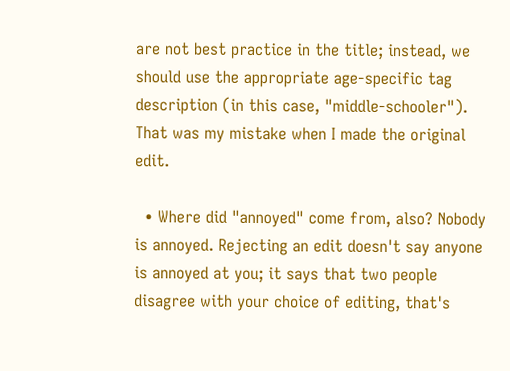are not best practice in the title; instead, we should use the appropriate age-specific tag description (in this case, "middle-schooler"). That was my mistake when I made the original edit.

  • Where did "annoyed" come from, also? Nobody is annoyed. Rejecting an edit doesn't say anyone is annoyed at you; it says that two people disagree with your choice of editing, that's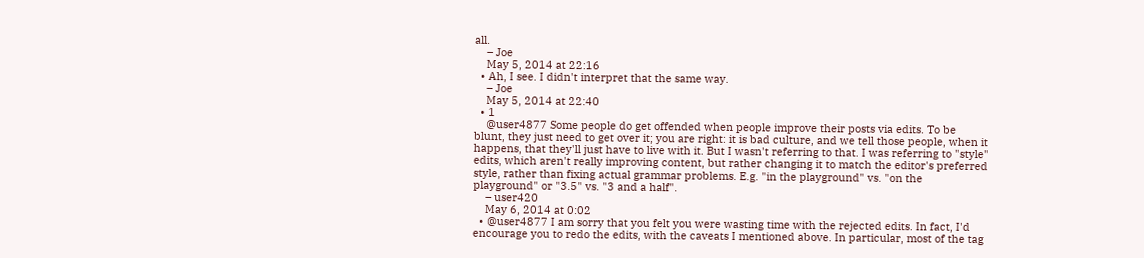all.
    – Joe
    May 5, 2014 at 22:16
  • Ah, I see. I didn't interpret that the same way.
    – Joe
    May 5, 2014 at 22:40
  • 1
    @user4877 Some people do get offended when people improve their posts via edits. To be blunt, they just need to get over it; you are right: it is bad culture, and we tell those people, when it happens, that they'll just have to live with it. But I wasn't referring to that. I was referring to "style" edits, which aren't really improving content, but rather changing it to match the editor's preferred style, rather than fixing actual grammar problems. E.g. "in the playground" vs. "on the playground" or "3.5" vs. "3 and a half".
    – user420
    May 6, 2014 at 0:02
  • @user4877 I am sorry that you felt you were wasting time with the rejected edits. In fact, I'd encourage you to redo the edits, with the caveats I mentioned above. In particular, most of the tag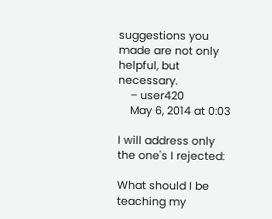suggestions you made are not only helpful, but necessary.
    – user420
    May 6, 2014 at 0:03

I will address only the one's I rejected:

What should I be teaching my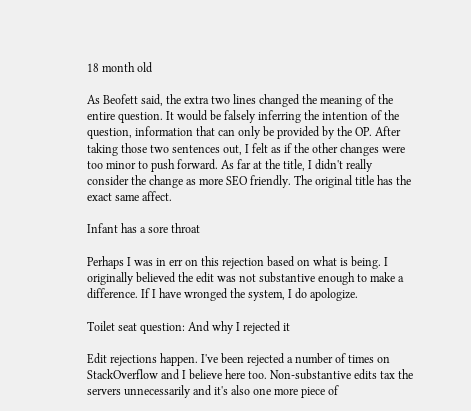18 month old

As Beofett said, the extra two lines changed the meaning of the entire question. It would be falsely inferring the intention of the question, information that can only be provided by the OP. After taking those two sentences out, I felt as if the other changes were too minor to push forward. As far at the title, I didn't really consider the change as more SEO friendly. The original title has the exact same affect.

Infant has a sore throat

Perhaps I was in err on this rejection based on what is being. I originally believed the edit was not substantive enough to make a difference. If I have wronged the system, I do apologize.

Toilet seat question: And why I rejected it

Edit rejections happen. I've been rejected a number of times on StackOverflow and I believe here too. Non-substantive edits tax the servers unnecessarily and it's also one more piece of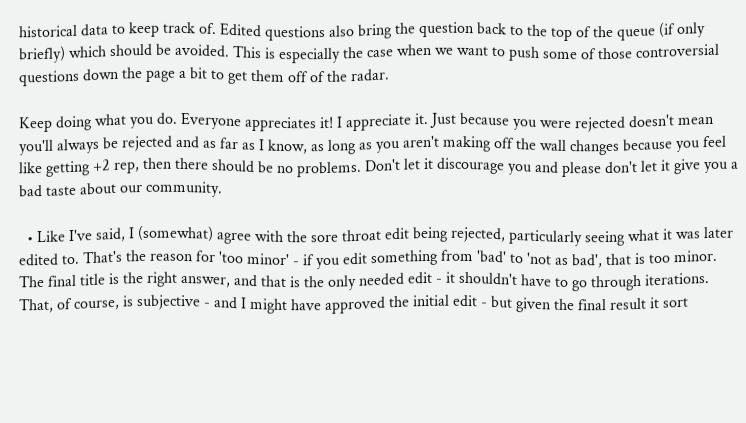historical data to keep track of. Edited questions also bring the question back to the top of the queue (if only briefly) which should be avoided. This is especially the case when we want to push some of those controversial questions down the page a bit to get them off of the radar.

Keep doing what you do. Everyone appreciates it! I appreciate it. Just because you were rejected doesn't mean you'll always be rejected and as far as I know, as long as you aren't making off the wall changes because you feel like getting +2 rep, then there should be no problems. Don't let it discourage you and please don't let it give you a bad taste about our community.

  • Like I've said, I (somewhat) agree with the sore throat edit being rejected, particularly seeing what it was later edited to. That's the reason for 'too minor' - if you edit something from 'bad' to 'not as bad', that is too minor. The final title is the right answer, and that is the only needed edit - it shouldn't have to go through iterations. That, of course, is subjective - and I might have approved the initial edit - but given the final result it sort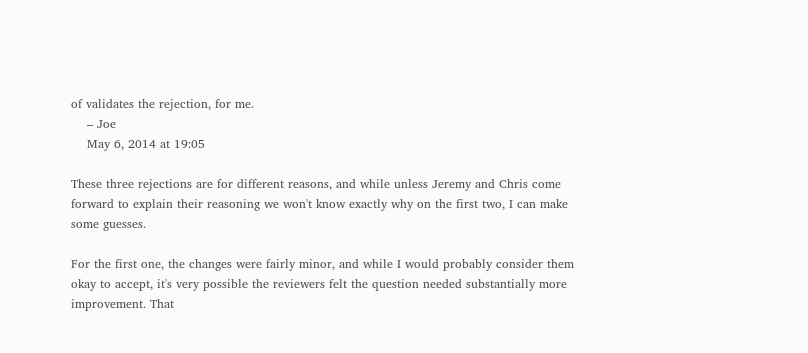of validates the rejection, for me.
    – Joe
    May 6, 2014 at 19:05

These three rejections are for different reasons, and while unless Jeremy and Chris come forward to explain their reasoning we won't know exactly why on the first two, I can make some guesses.

For the first one, the changes were fairly minor, and while I would probably consider them okay to accept, it's very possible the reviewers felt the question needed substantially more improvement. That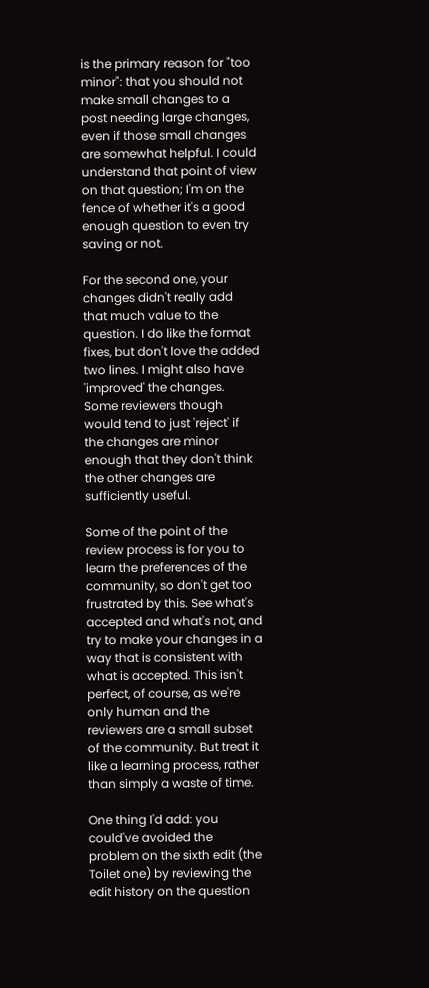is the primary reason for "too minor": that you should not make small changes to a post needing large changes, even if those small changes are somewhat helpful. I could understand that point of view on that question; I'm on the fence of whether it's a good enough question to even try saving or not.

For the second one, your changes didn't really add that much value to the question. I do like the format fixes, but don't love the added two lines. I might also have 'improved' the changes. Some reviewers though would tend to just 'reject' if the changes are minor enough that they don't think the other changes are sufficiently useful.

Some of the point of the review process is for you to learn the preferences of the community, so don't get too frustrated by this. See what's accepted and what's not, and try to make your changes in a way that is consistent with what is accepted. This isn't perfect, of course, as we're only human and the reviewers are a small subset of the community. But treat it like a learning process, rather than simply a waste of time.

One thing I'd add: you could've avoided the problem on the sixth edit (the Toilet one) by reviewing the edit history on the question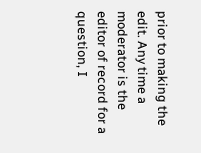prior to making the edit. Any time a moderator is the editor of record for a question, I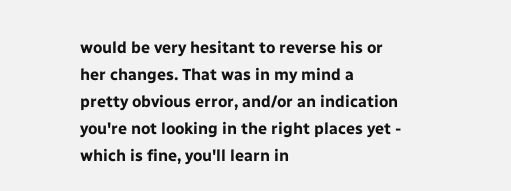would be very hesitant to reverse his or her changes. That was in my mind a pretty obvious error, and/or an indication you're not looking in the right places yet - which is fine, you'll learn in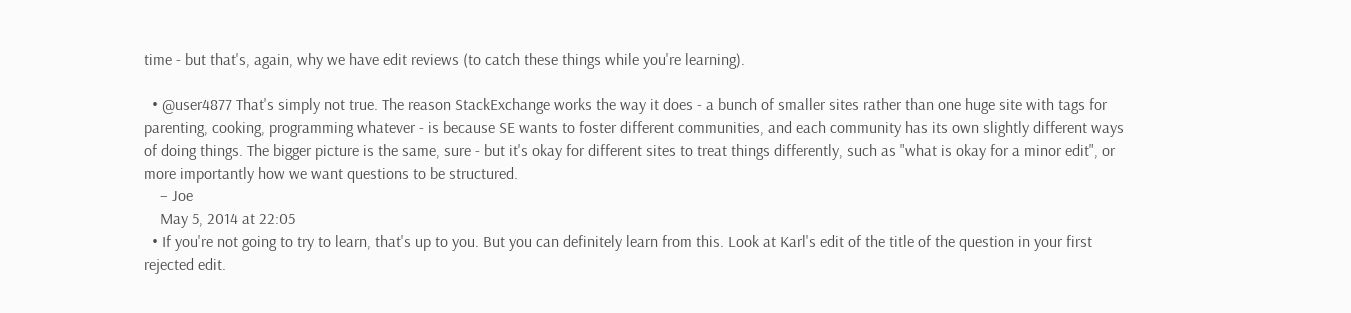time - but that's, again, why we have edit reviews (to catch these things while you're learning).

  • @user4877 That's simply not true. The reason StackExchange works the way it does - a bunch of smaller sites rather than one huge site with tags for parenting, cooking, programming whatever - is because SE wants to foster different communities, and each community has its own slightly different ways of doing things. The bigger picture is the same, sure - but it's okay for different sites to treat things differently, such as "what is okay for a minor edit", or more importantly how we want questions to be structured.
    – Joe
    May 5, 2014 at 22:05
  • If you're not going to try to learn, that's up to you. But you can definitely learn from this. Look at Karl's edit of the title of the question in your first rejected edit.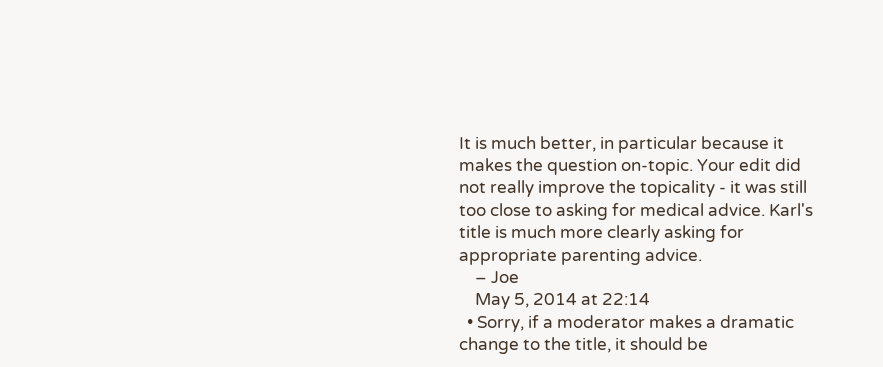It is much better, in particular because it makes the question on-topic. Your edit did not really improve the topicality - it was still too close to asking for medical advice. Karl's title is much more clearly asking for appropriate parenting advice.
    – Joe
    May 5, 2014 at 22:14
  • Sorry, if a moderator makes a dramatic change to the title, it should be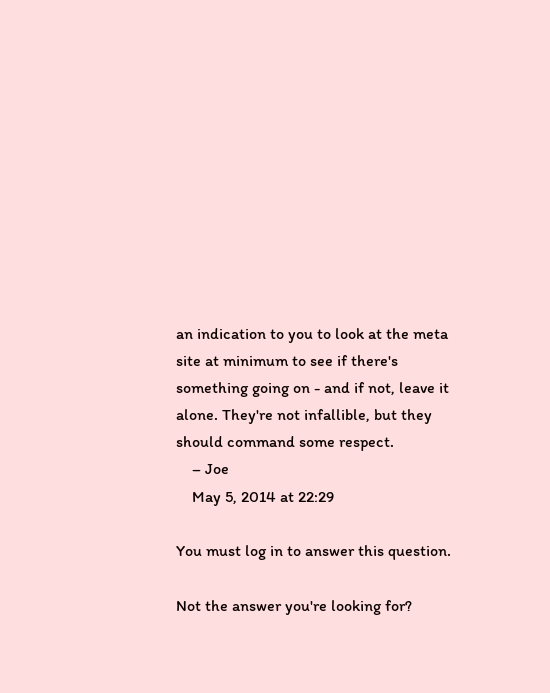an indication to you to look at the meta site at minimum to see if there's something going on - and if not, leave it alone. They're not infallible, but they should command some respect.
    – Joe
    May 5, 2014 at 22:29

You must log in to answer this question.

Not the answer you're looking for?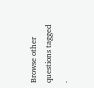Browse other questions tagged .